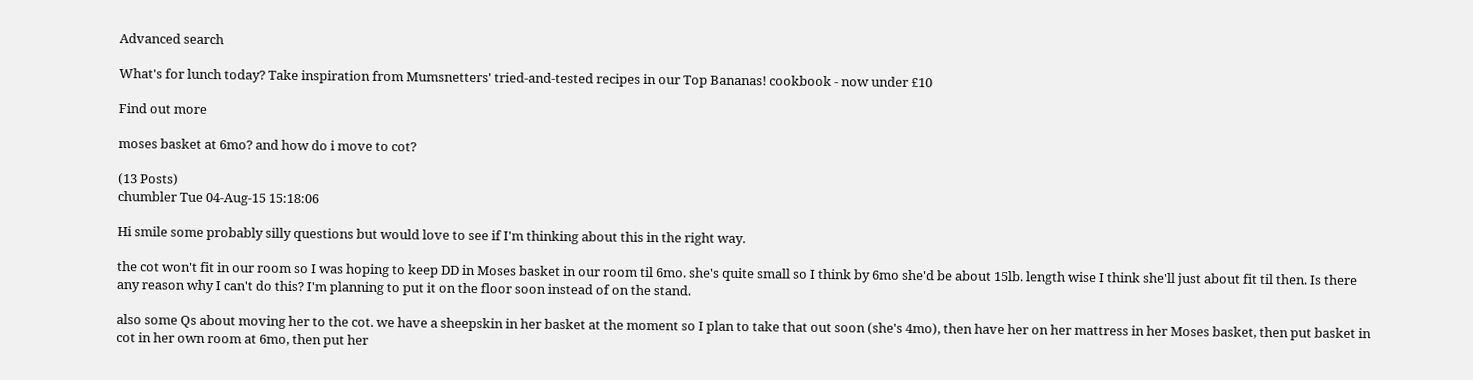Advanced search

What's for lunch today? Take inspiration from Mumsnetters' tried-and-tested recipes in our Top Bananas! cookbook - now under £10

Find out more

moses basket at 6mo? and how do i move to cot?

(13 Posts)
chumbler Tue 04-Aug-15 15:18:06

Hi smile some probably silly questions but would love to see if I'm thinking about this in the right way.

the cot won't fit in our room so I was hoping to keep DD in Moses basket in our room til 6mo. she's quite small so I think by 6mo she'd be about 15lb. length wise I think she'll just about fit til then. Is there any reason why I can't do this? I'm planning to put it on the floor soon instead of on the stand.

also some Qs about moving her to the cot. we have a sheepskin in her basket at the moment so I plan to take that out soon (she's 4mo), then have her on her mattress in her Moses basket, then put basket in cot in her own room at 6mo, then put her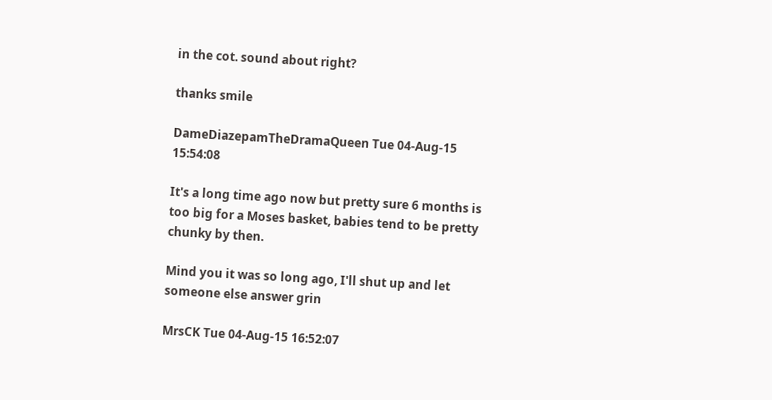in the cot. sound about right?

thanks smile

DameDiazepamTheDramaQueen Tue 04-Aug-15 15:54:08

It's a long time ago now but pretty sure 6 months is too big for a Moses basket, babies tend to be pretty chunky by then.

Mind you it was so long ago, I'll shut up and let someone else answer grin

MrsCK Tue 04-Aug-15 16:52:07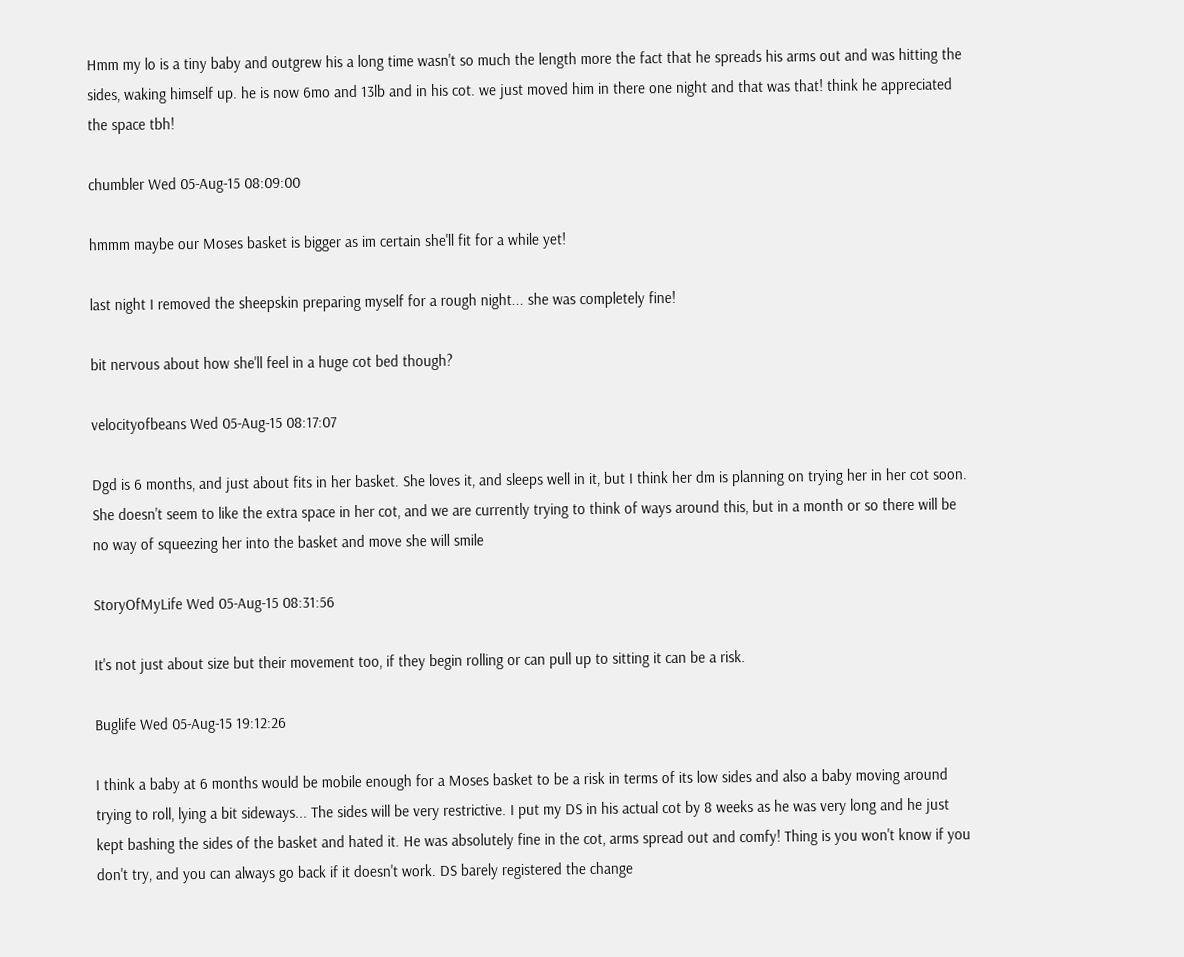Hmm my lo is a tiny baby and outgrew his a long time wasn't so much the length more the fact that he spreads his arms out and was hitting the sides, waking himself up. he is now 6mo and 13lb and in his cot. we just moved him in there one night and that was that! think he appreciated the space tbh!

chumbler Wed 05-Aug-15 08:09:00

hmmm maybe our Moses basket is bigger as im certain she'll fit for a while yet!

last night I removed the sheepskin preparing myself for a rough night... she was completely fine!

bit nervous about how she'll feel in a huge cot bed though?

velocityofbeans Wed 05-Aug-15 08:17:07

Dgd is 6 months, and just about fits in her basket. She loves it, and sleeps well in it, but I think her dm is planning on trying her in her cot soon. She doesn't seem to like the extra space in her cot, and we are currently trying to think of ways around this, but in a month or so there will be no way of squeezing her into the basket and move she will smile

StoryOfMyLife Wed 05-Aug-15 08:31:56

It's not just about size but their movement too, if they begin rolling or can pull up to sitting it can be a risk.

Buglife Wed 05-Aug-15 19:12:26

I think a baby at 6 months would be mobile enough for a Moses basket to be a risk in terms of its low sides and also a baby moving around trying to roll, lying a bit sideways... The sides will be very restrictive. I put my DS in his actual cot by 8 weeks as he was very long and he just kept bashing the sides of the basket and hated it. He was absolutely fine in the cot, arms spread out and comfy! Thing is you won't know if you don't try, and you can always go back if it doesn't work. DS barely registered the change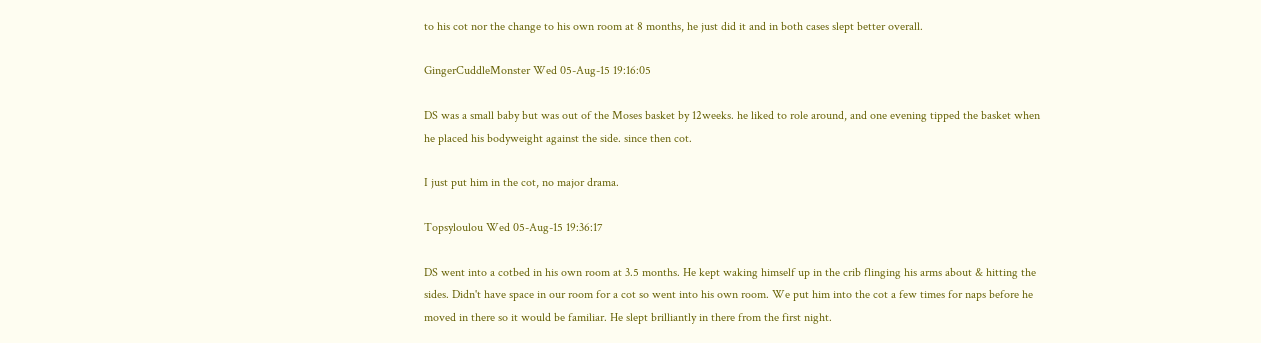to his cot nor the change to his own room at 8 months, he just did it and in both cases slept better overall.

GingerCuddleMonster Wed 05-Aug-15 19:16:05

DS was a small baby but was out of the Moses basket by 12weeks. he liked to role around, and one evening tipped the basket when he placed his bodyweight against the side. since then cot.

I just put him in the cot, no major drama.

Topsyloulou Wed 05-Aug-15 19:36:17

DS went into a cotbed in his own room at 3.5 months. He kept waking himself up in the crib flinging his arms about & hitting the sides. Didn't have space in our room for a cot so went into his own room. We put him into the cot a few times for naps before he moved in there so it would be familiar. He slept brilliantly in there from the first night.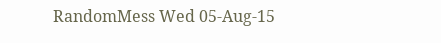RandomMess Wed 05-Aug-15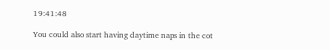19:41:48

You could also start having daytime naps in the cot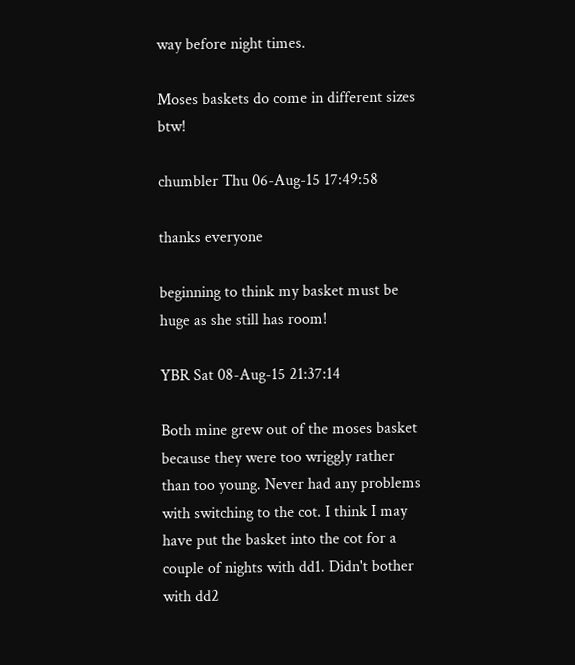way before night times.

Moses baskets do come in different sizes btw!

chumbler Thu 06-Aug-15 17:49:58

thanks everyone

beginning to think my basket must be huge as she still has room!

YBR Sat 08-Aug-15 21:37:14

Both mine grew out of the moses basket because they were too wriggly rather than too young. Never had any problems with switching to the cot. I think I may have put the basket into the cot for a couple of nights with dd1. Didn't bother with dd2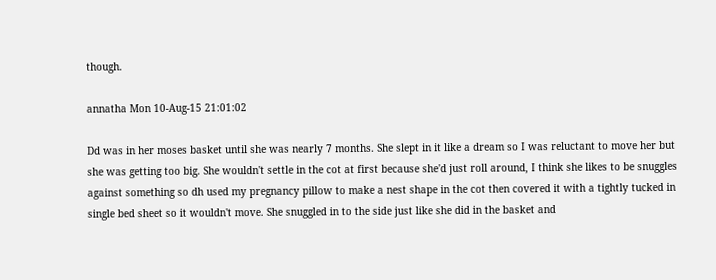though.

annatha Mon 10-Aug-15 21:01:02

Dd was in her moses basket until she was nearly 7 months. She slept in it like a dream so I was reluctant to move her but she was getting too big. She wouldn't settle in the cot at first because she'd just roll around, I think she likes to be snuggles against something so dh used my pregnancy pillow to make a nest shape in the cot then covered it with a tightly tucked in single bed sheet so it wouldn't move. She snuggled in to the side just like she did in the basket and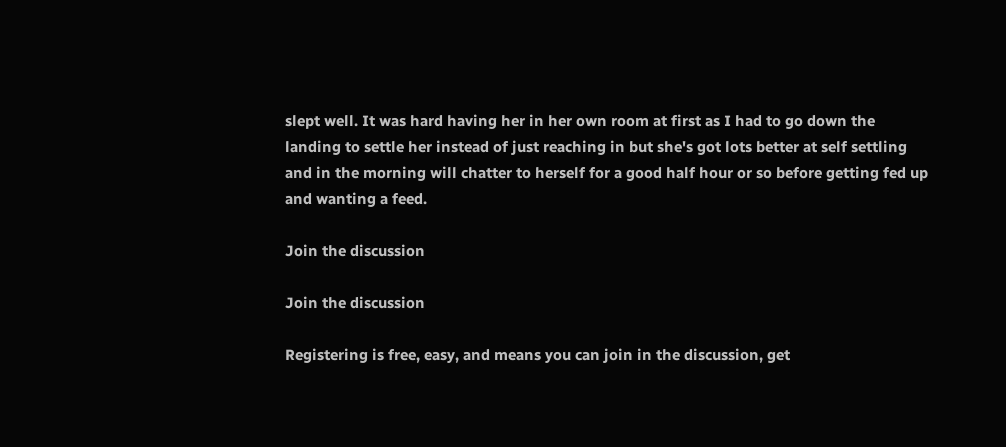slept well. It was hard having her in her own room at first as I had to go down the landing to settle her instead of just reaching in but she's got lots better at self settling and in the morning will chatter to herself for a good half hour or so before getting fed up and wanting a feed.

Join the discussion

Join the discussion

Registering is free, easy, and means you can join in the discussion, get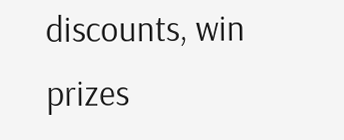discounts, win prizes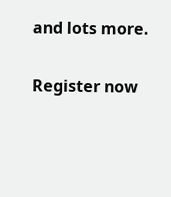and lots more.

Register now